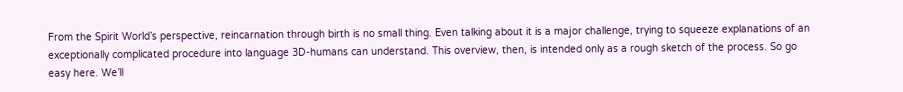From the Spirit World’s perspective, reincarnation through birth is no small thing. Even talking about it is a major challenge, trying to squeeze explanations of an exceptionally complicated procedure into language 3D-humans can understand. This overview, then, is intended only as a rough sketch of the process. So go easy here. We’ll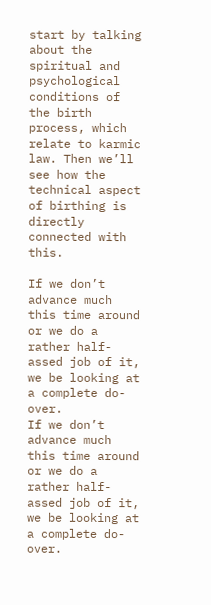start by talking about the spiritual and psychological conditions of the birth process, which relate to karmic law. Then we’ll see how the technical aspect of birthing is directly connected with this.

If we don’t advance much this time around or we do a rather half-assed job of it, we be looking at a complete do-over.
If we don’t advance much this time around or we do a rather half-assed job of it, we be looking at a complete do-over.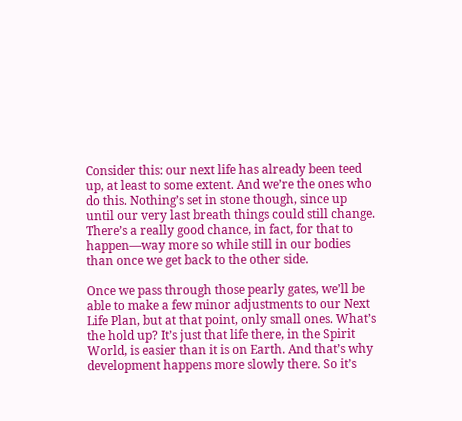Consider this: our next life has already been teed up, at least to some extent. And we’re the ones who do this. Nothing’s set in stone though, since up until our very last breath things could still change. There’s a really good chance, in fact, for that to happen—way more so while still in our bodies than once we get back to the other side.

Once we pass through those pearly gates, we’ll be able to make a few minor adjustments to our Next Life Plan, but at that point, only small ones. What’s the hold up? It’s just that life there, in the Spirit World, is easier than it is on Earth. And that’s why development happens more slowly there. So it’s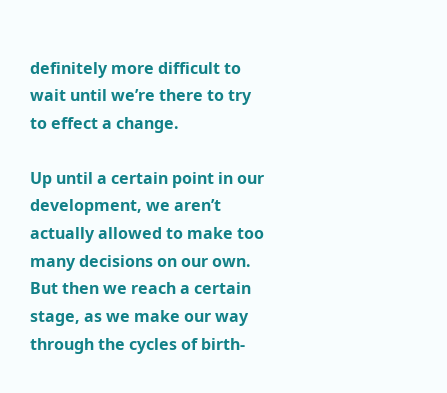definitely more difficult to wait until we’re there to try to effect a change.

Up until a certain point in our development, we aren’t actually allowed to make too many decisions on our own. But then we reach a certain stage, as we make our way through the cycles of birth-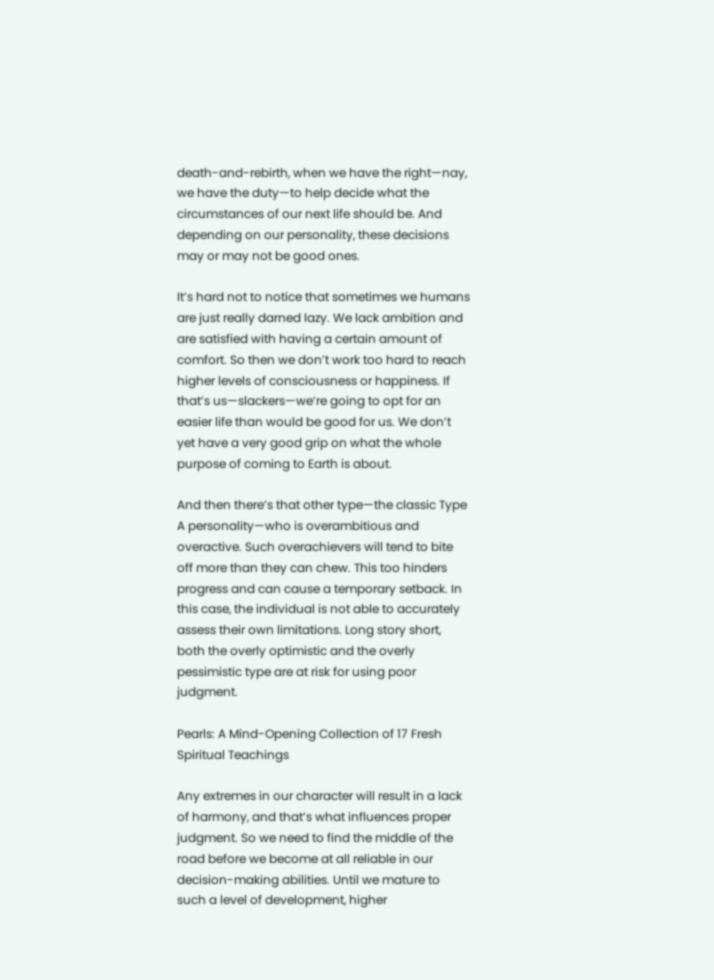death-and-rebirth, when we have the right—nay, we have the duty—to help decide what the circumstances of our next life should be. And depending on our personality, these decisions may or may not be good ones.

It’s hard not to notice that sometimes we humans are just really darned lazy. We lack ambition and are satisfied with having a certain amount of comfort. So then we don’t work too hard to reach higher levels of consciousness or happiness. If that’s us—slackers—we’re going to opt for an easier life than would be good for us. We don’t yet have a very good grip on what the whole purpose of coming to Earth is about.

And then there’s that other type—the classic Type A personality—who is overambitious and overactive. Such overachievers will tend to bite off more than they can chew. This too hinders progress and can cause a temporary setback. In this case, the individual is not able to accurately assess their own limitations. Long story short, both the overly optimistic and the overly pessimistic type are at risk for using poor judgment.

Pearls: A Mind-Opening Collection of 17 Fresh Spiritual Teachings

Any extremes in our character will result in a lack of harmony, and that’s what influences proper judgment. So we need to find the middle of the road before we become at all reliable in our decision-making abilities. Until we mature to such a level of development, higher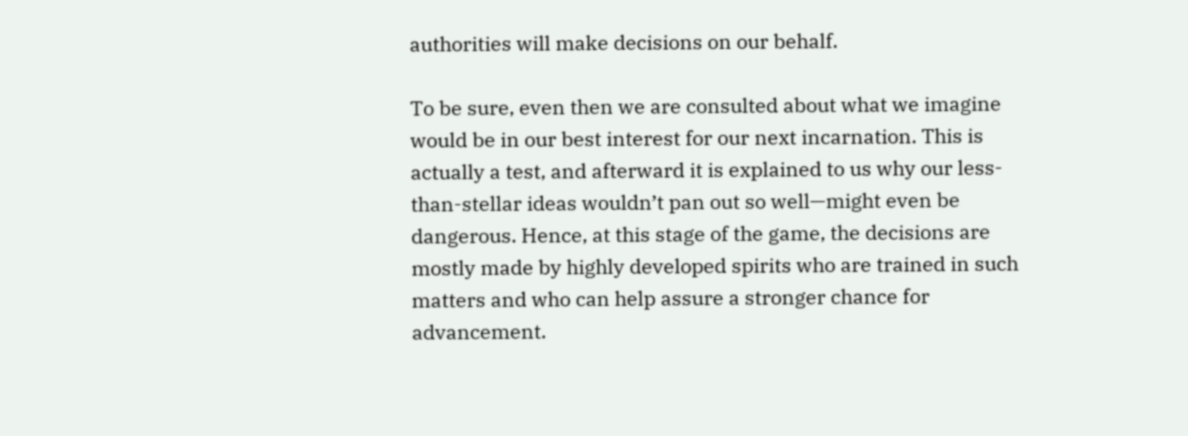authorities will make decisions on our behalf.

To be sure, even then we are consulted about what we imagine would be in our best interest for our next incarnation. This is actually a test, and afterward it is explained to us why our less-than-stellar ideas wouldn’t pan out so well—might even be dangerous. Hence, at this stage of the game, the decisions are mostly made by highly developed spirits who are trained in such matters and who can help assure a stronger chance for advancement.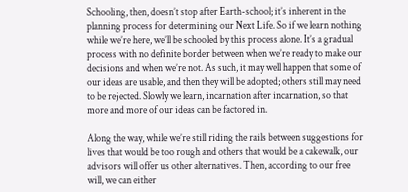Schooling, then, doesn’t stop after Earth-school; it’s inherent in the planning process for determining our Next Life. So if we learn nothing while we’re here, we’ll be schooled by this process alone. It’s a gradual process with no definite border between when we’re ready to make our decisions and when we’re not. As such, it may well happen that some of our ideas are usable, and then they will be adopted; others still may need to be rejected. Slowly we learn, incarnation after incarnation, so that more and more of our ideas can be factored in.

Along the way, while we’re still riding the rails between suggestions for lives that would be too rough and others that would be a cakewalk, our advisors will offer us other alternatives. Then, according to our free will, we can either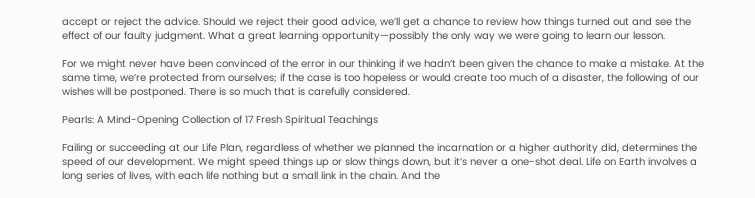accept or reject the advice. Should we reject their good advice, we’ll get a chance to review how things turned out and see the effect of our faulty judgment. What a great learning opportunity—possibly the only way we were going to learn our lesson.

For we might never have been convinced of the error in our thinking if we hadn’t been given the chance to make a mistake. At the same time, we’re protected from ourselves; if the case is too hopeless or would create too much of a disaster, the following of our wishes will be postponed. There is so much that is carefully considered.

Pearls: A Mind-Opening Collection of 17 Fresh Spiritual Teachings

Failing or succeeding at our Life Plan, regardless of whether we planned the incarnation or a higher authority did, determines the speed of our development. We might speed things up or slow things down, but it’s never a one-shot deal. Life on Earth involves a long series of lives, with each life nothing but a small link in the chain. And the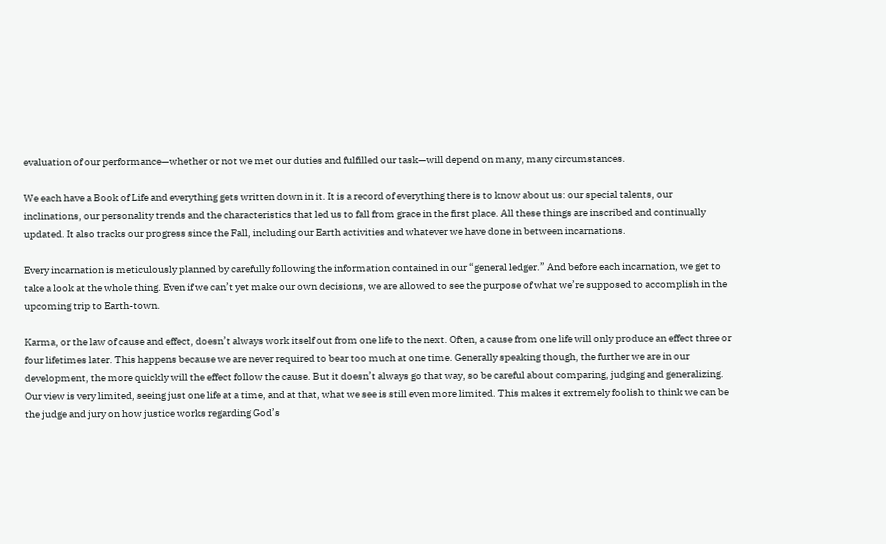evaluation of our performance—whether or not we met our duties and fulfilled our task—will depend on many, many circumstances.

We each have a Book of Life and everything gets written down in it. It is a record of everything there is to know about us: our special talents, our inclinations, our personality trends and the characteristics that led us to fall from grace in the first place. All these things are inscribed and continually updated. It also tracks our progress since the Fall, including our Earth activities and whatever we have done in between incarnations.

Every incarnation is meticulously planned by carefully following the information contained in our “general ledger.” And before each incarnation, we get to take a look at the whole thing. Even if we can’t yet make our own decisions, we are allowed to see the purpose of what we’re supposed to accomplish in the upcoming trip to Earth-town.

Karma, or the law of cause and effect, doesn’t always work itself out from one life to the next. Often, a cause from one life will only produce an effect three or four lifetimes later. This happens because we are never required to bear too much at one time. Generally speaking though, the further we are in our development, the more quickly will the effect follow the cause. But it doesn’t always go that way, so be careful about comparing, judging and generalizing. Our view is very limited, seeing just one life at a time, and at that, what we see is still even more limited. This makes it extremely foolish to think we can be the judge and jury on how justice works regarding God’s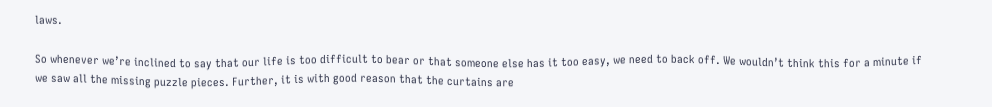laws.

So whenever we’re inclined to say that our life is too difficult to bear or that someone else has it too easy, we need to back off. We wouldn’t think this for a minute if we saw all the missing puzzle pieces. Further, it is with good reason that the curtains are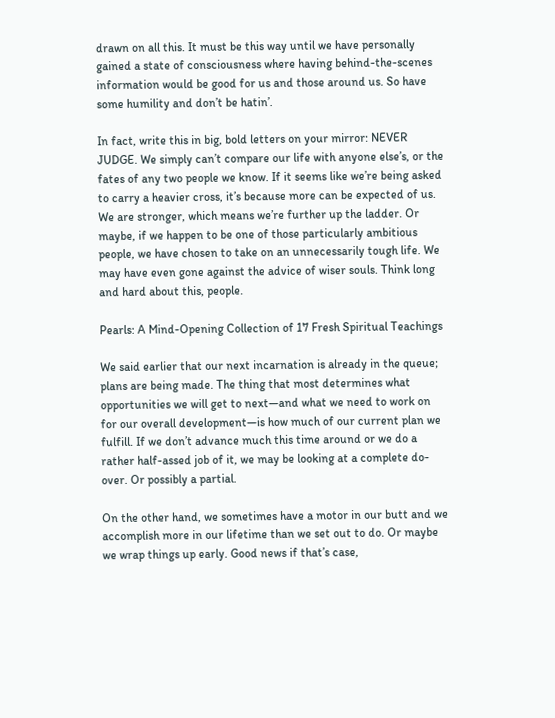drawn on all this. It must be this way until we have personally gained a state of consciousness where having behind-the-scenes information would be good for us and those around us. So have some humility and don’t be hatin’.

In fact, write this in big, bold letters on your mirror: NEVER JUDGE. We simply can’t compare our life with anyone else’s, or the fates of any two people we know. If it seems like we’re being asked to carry a heavier cross, it’s because more can be expected of us. We are stronger, which means we’re further up the ladder. Or maybe, if we happen to be one of those particularly ambitious people, we have chosen to take on an unnecessarily tough life. We may have even gone against the advice of wiser souls. Think long and hard about this, people.

Pearls: A Mind-Opening Collection of 17 Fresh Spiritual Teachings

We said earlier that our next incarnation is already in the queue; plans are being made. The thing that most determines what opportunities we will get to next—and what we need to work on for our overall development—is how much of our current plan we fulfill. If we don’t advance much this time around or we do a rather half-assed job of it, we may be looking at a complete do-over. Or possibly a partial.

On the other hand, we sometimes have a motor in our butt and we accomplish more in our lifetime than we set out to do. Or maybe we wrap things up early. Good news if that’s case,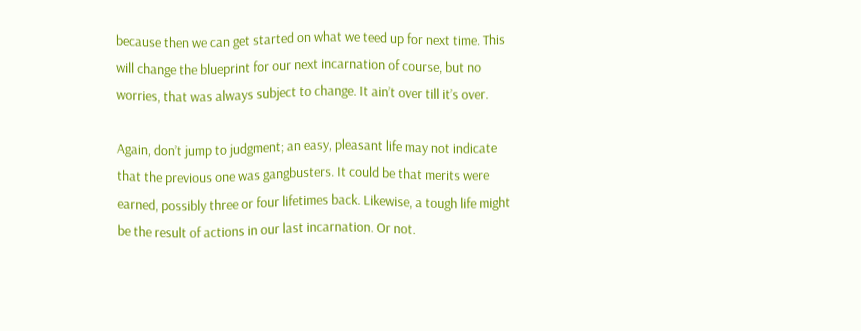because then we can get started on what we teed up for next time. This will change the blueprint for our next incarnation of course, but no worries, that was always subject to change. It ain’t over till it’s over.

Again, don’t jump to judgment; an easy, pleasant life may not indicate that the previous one was gangbusters. It could be that merits were earned, possibly three or four lifetimes back. Likewise, a tough life might be the result of actions in our last incarnation. Or not.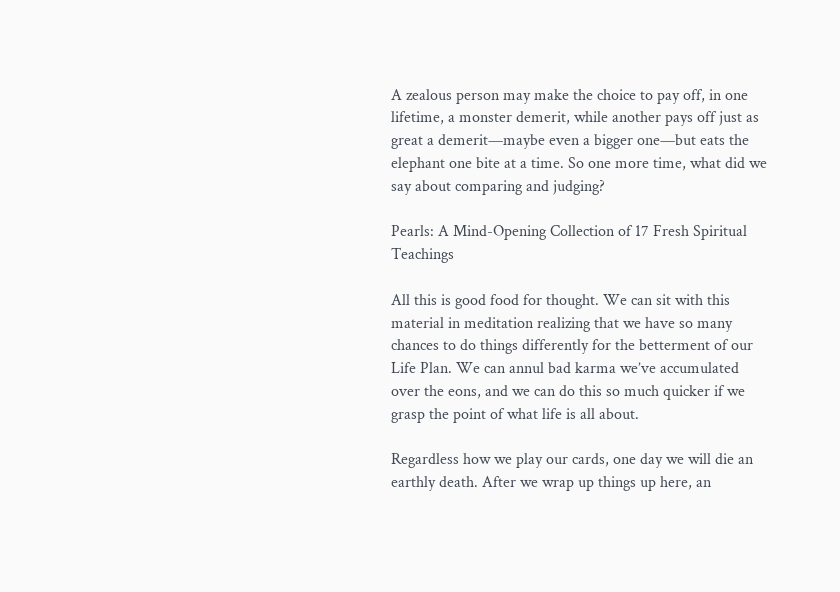A zealous person may make the choice to pay off, in one lifetime, a monster demerit, while another pays off just as great a demerit—maybe even a bigger one—but eats the elephant one bite at a time. So one more time, what did we say about comparing and judging?

Pearls: A Mind-Opening Collection of 17 Fresh Spiritual Teachings

All this is good food for thought. We can sit with this material in meditation realizing that we have so many chances to do things differently for the betterment of our Life Plan. We can annul bad karma we’ve accumulated over the eons, and we can do this so much quicker if we grasp the point of what life is all about.

Regardless how we play our cards, one day we will die an earthly death. After we wrap up things up here, an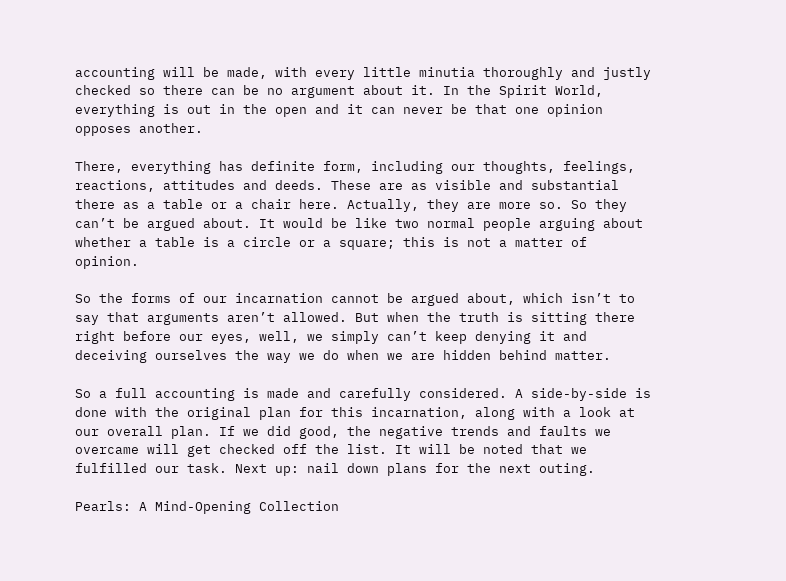accounting will be made, with every little minutia thoroughly and justly checked so there can be no argument about it. In the Spirit World, everything is out in the open and it can never be that one opinion opposes another.

There, everything has definite form, including our thoughts, feelings, reactions, attitudes and deeds. These are as visible and substantial there as a table or a chair here. Actually, they are more so. So they can’t be argued about. It would be like two normal people arguing about whether a table is a circle or a square; this is not a matter of opinion.

So the forms of our incarnation cannot be argued about, which isn’t to say that arguments aren’t allowed. But when the truth is sitting there right before our eyes, well, we simply can’t keep denying it and deceiving ourselves the way we do when we are hidden behind matter.

So a full accounting is made and carefully considered. A side-by-side is done with the original plan for this incarnation, along with a look at our overall plan. If we did good, the negative trends and faults we overcame will get checked off the list. It will be noted that we fulfilled our task. Next up: nail down plans for the next outing.

Pearls: A Mind-Opening Collection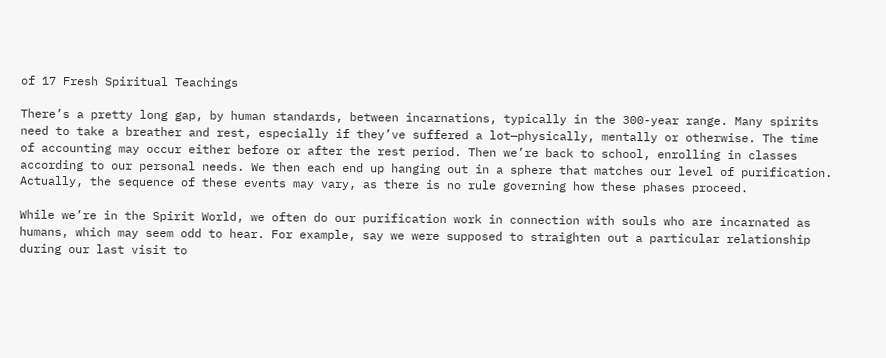of 17 Fresh Spiritual Teachings

There’s a pretty long gap, by human standards, between incarnations, typically in the 300-year range. Many spirits need to take a breather and rest, especially if they’ve suffered a lot—physically, mentally or otherwise. The time of accounting may occur either before or after the rest period. Then we’re back to school, enrolling in classes according to our personal needs. We then each end up hanging out in a sphere that matches our level of purification. Actually, the sequence of these events may vary, as there is no rule governing how these phases proceed.

While we’re in the Spirit World, we often do our purification work in connection with souls who are incarnated as humans, which may seem odd to hear. For example, say we were supposed to straighten out a particular relationship during our last visit to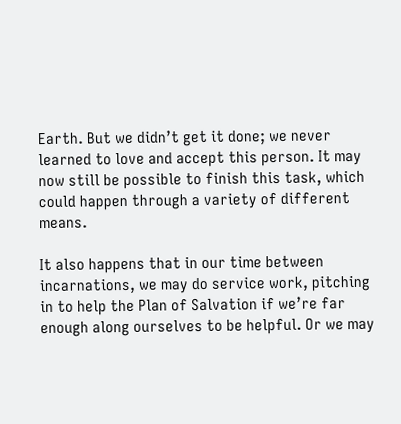Earth. But we didn’t get it done; we never learned to love and accept this person. It may now still be possible to finish this task, which could happen through a variety of different means.

It also happens that in our time between incarnations, we may do service work, pitching in to help the Plan of Salvation if we’re far enough along ourselves to be helpful. Or we may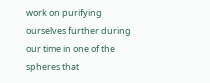work on purifying ourselves further during our time in one of the spheres that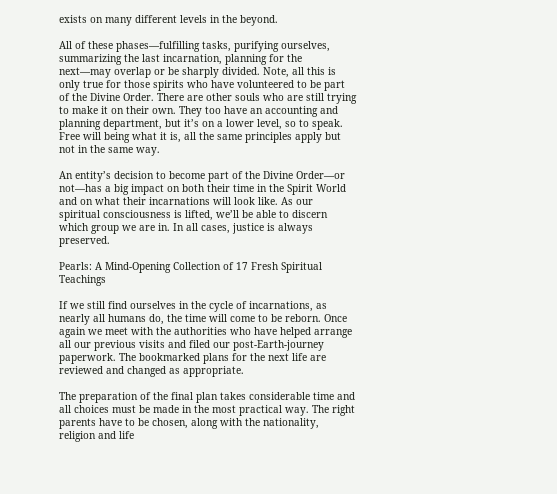exists on many different levels in the beyond.

All of these phases—fulfilling tasks, purifying ourselves, summarizing the last incarnation, planning for the next—may overlap or be sharply divided. Note, all this is only true for those spirits who have volunteered to be part of the Divine Order. There are other souls who are still trying to make it on their own. They too have an accounting and planning department, but it’s on a lower level, so to speak. Free will being what it is, all the same principles apply but not in the same way.

An entity’s decision to become part of the Divine Order—or not—has a big impact on both their time in the Spirit World and on what their incarnations will look like. As our spiritual consciousness is lifted, we’ll be able to discern which group we are in. In all cases, justice is always preserved.

Pearls: A Mind-Opening Collection of 17 Fresh Spiritual Teachings

If we still find ourselves in the cycle of incarnations, as nearly all humans do, the time will come to be reborn. Once again we meet with the authorities who have helped arrange all our previous visits and filed our post-Earth-journey paperwork. The bookmarked plans for the next life are reviewed and changed as appropriate.

The preparation of the final plan takes considerable time and all choices must be made in the most practical way. The right parents have to be chosen, along with the nationality, religion and life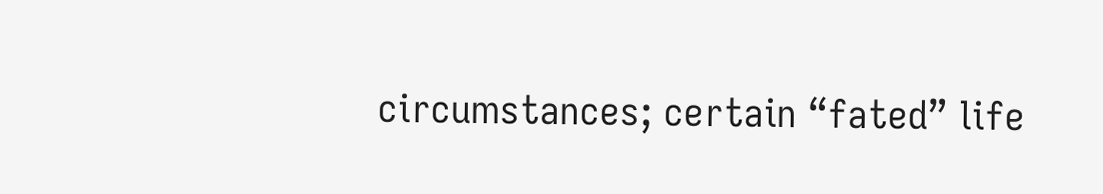circumstances; certain “fated” life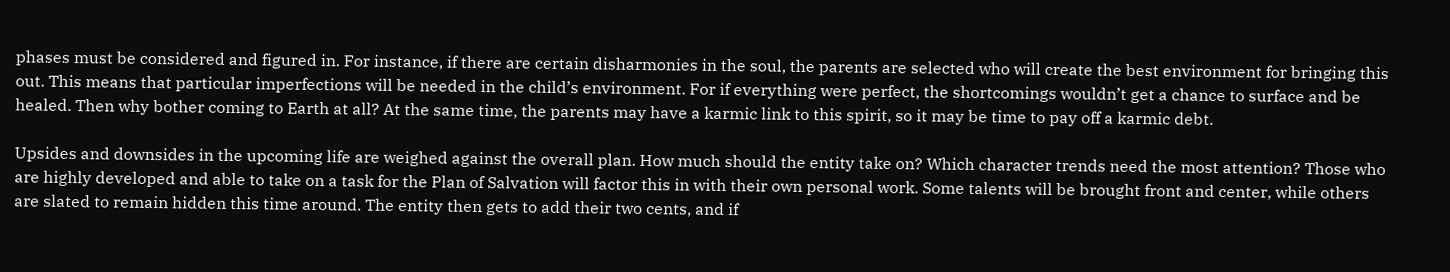phases must be considered and figured in. For instance, if there are certain disharmonies in the soul, the parents are selected who will create the best environment for bringing this out. This means that particular imperfections will be needed in the child’s environment. For if everything were perfect, the shortcomings wouldn’t get a chance to surface and be healed. Then why bother coming to Earth at all? At the same time, the parents may have a karmic link to this spirit, so it may be time to pay off a karmic debt.

Upsides and downsides in the upcoming life are weighed against the overall plan. How much should the entity take on? Which character trends need the most attention? Those who are highly developed and able to take on a task for the Plan of Salvation will factor this in with their own personal work. Some talents will be brought front and center, while others are slated to remain hidden this time around. The entity then gets to add their two cents, and if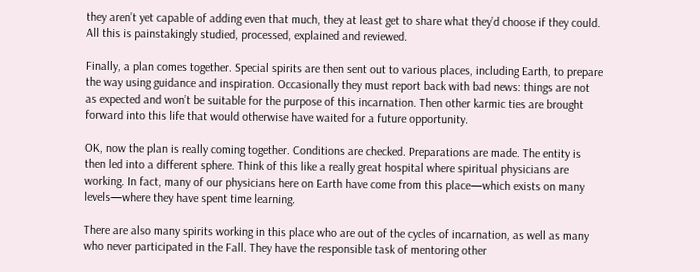they aren’t yet capable of adding even that much, they at least get to share what they’d choose if they could. All this is painstakingly studied, processed, explained and reviewed.

Finally, a plan comes together. Special spirits are then sent out to various places, including Earth, to prepare the way using guidance and inspiration. Occasionally they must report back with bad news: things are not as expected and won’t be suitable for the purpose of this incarnation. Then other karmic ties are brought forward into this life that would otherwise have waited for a future opportunity.

OK, now the plan is really coming together. Conditions are checked. Preparations are made. The entity is then led into a different sphere. Think of this like a really great hospital where spiritual physicians are working. In fact, many of our physicians here on Earth have come from this place—which exists on many levels—where they have spent time learning.

There are also many spirits working in this place who are out of the cycles of incarnation, as well as many who never participated in the Fall. They have the responsible task of mentoring other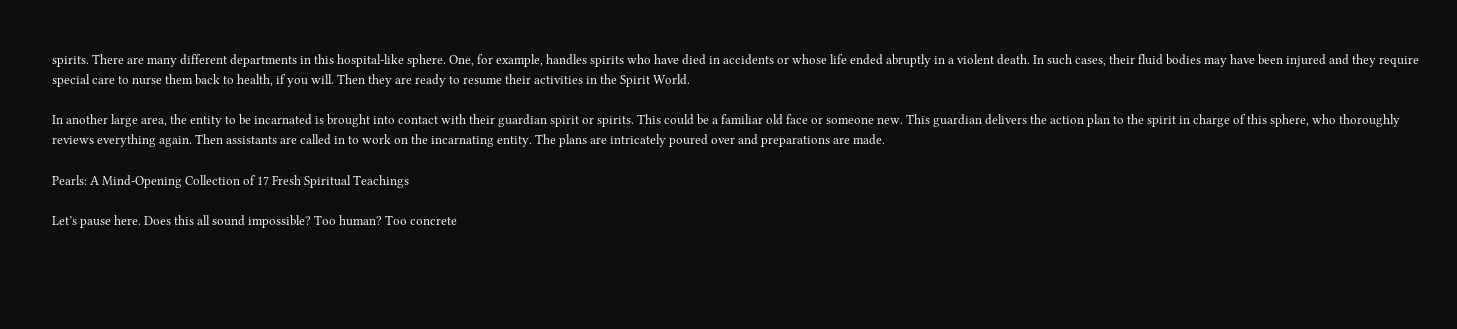spirits. There are many different departments in this hospital-like sphere. One, for example, handles spirits who have died in accidents or whose life ended abruptly in a violent death. In such cases, their fluid bodies may have been injured and they require special care to nurse them back to health, if you will. Then they are ready to resume their activities in the Spirit World.

In another large area, the entity to be incarnated is brought into contact with their guardian spirit or spirits. This could be a familiar old face or someone new. This guardian delivers the action plan to the spirit in charge of this sphere, who thoroughly reviews everything again. Then assistants are called in to work on the incarnating entity. The plans are intricately poured over and preparations are made.

Pearls: A Mind-Opening Collection of 17 Fresh Spiritual Teachings

Let’s pause here. Does this all sound impossible? Too human? Too concrete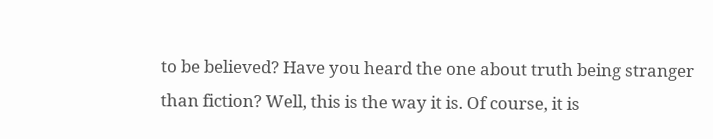to be believed? Have you heard the one about truth being stranger than fiction? Well, this is the way it is. Of course, it is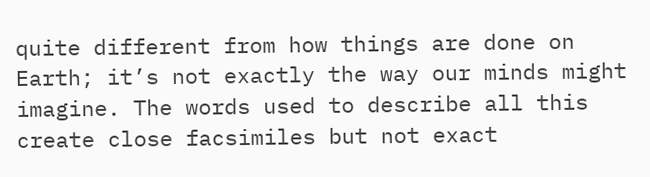quite different from how things are done on Earth; it’s not exactly the way our minds might imagine. The words used to describe all this create close facsimiles but not exact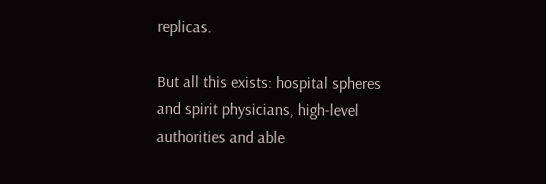replicas.

But all this exists: hospital spheres and spirit physicians, high-level authorities and able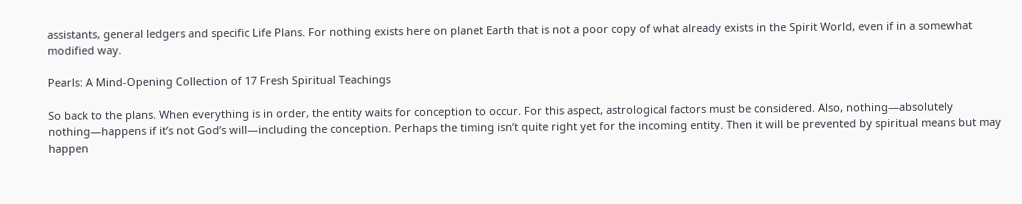assistants, general ledgers and specific Life Plans. For nothing exists here on planet Earth that is not a poor copy of what already exists in the Spirit World, even if in a somewhat modified way.

Pearls: A Mind-Opening Collection of 17 Fresh Spiritual Teachings

So back to the plans. When everything is in order, the entity waits for conception to occur. For this aspect, astrological factors must be considered. Also, nothing—absolutely nothing—happens if it’s not God’s will—including the conception. Perhaps the timing isn’t quite right yet for the incoming entity. Then it will be prevented by spiritual means but may happen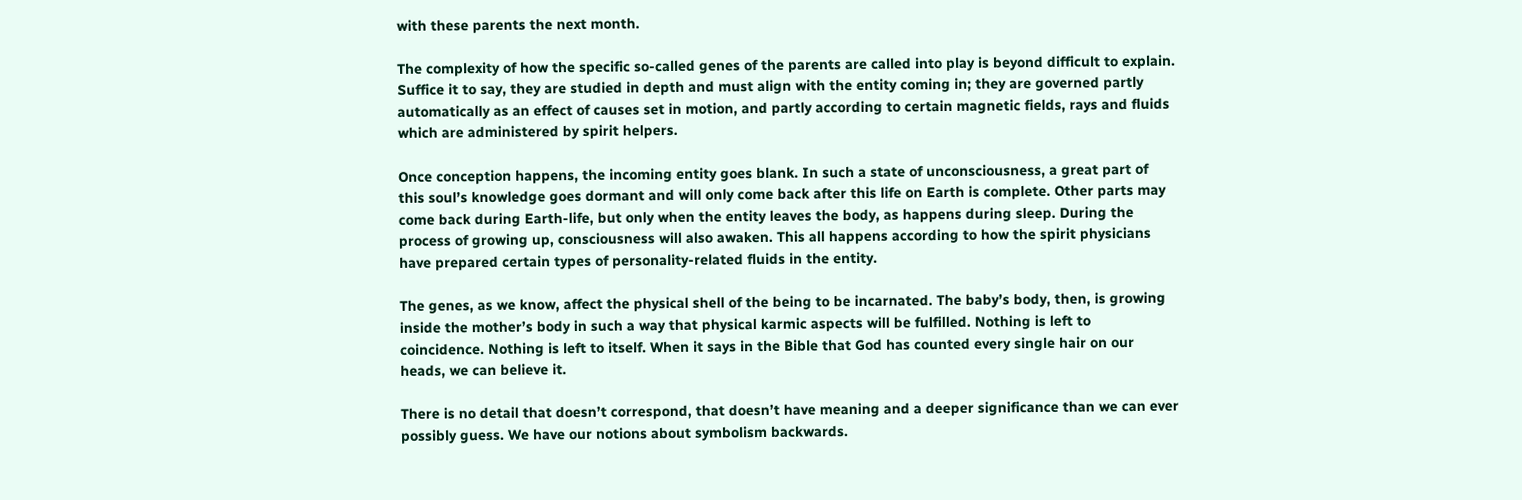with these parents the next month.

The complexity of how the specific so-called genes of the parents are called into play is beyond difficult to explain. Suffice it to say, they are studied in depth and must align with the entity coming in; they are governed partly automatically as an effect of causes set in motion, and partly according to certain magnetic fields, rays and fluids which are administered by spirit helpers.

Once conception happens, the incoming entity goes blank. In such a state of unconsciousness, a great part of this soul’s knowledge goes dormant and will only come back after this life on Earth is complete. Other parts may come back during Earth-life, but only when the entity leaves the body, as happens during sleep. During the process of growing up, consciousness will also awaken. This all happens according to how the spirit physicians have prepared certain types of personality-related fluids in the entity.

The genes, as we know, affect the physical shell of the being to be incarnated. The baby’s body, then, is growing inside the mother’s body in such a way that physical karmic aspects will be fulfilled. Nothing is left to coincidence. Nothing is left to itself. When it says in the Bible that God has counted every single hair on our heads, we can believe it.

There is no detail that doesn’t correspond, that doesn’t have meaning and a deeper significance than we can ever possibly guess. We have our notions about symbolism backwards.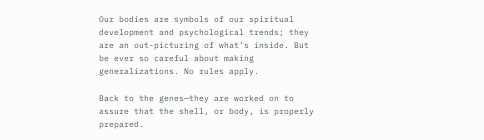Our bodies are symbols of our spiritual development and psychological trends; they are an out-picturing of what’s inside. But be ever so careful about making generalizations. No rules apply.

Back to the genes—they are worked on to assure that the shell, or body, is properly prepared.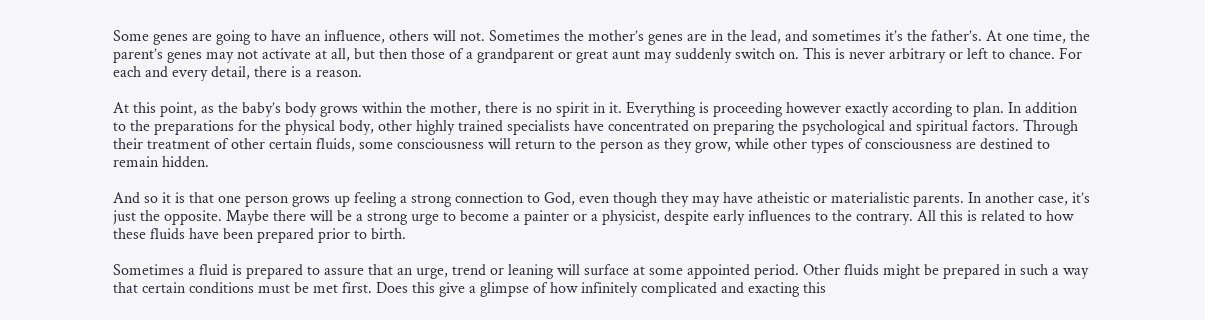Some genes are going to have an influence, others will not. Sometimes the mother’s genes are in the lead, and sometimes it’s the father’s. At one time, the parent’s genes may not activate at all, but then those of a grandparent or great aunt may suddenly switch on. This is never arbitrary or left to chance. For each and every detail, there is a reason.

At this point, as the baby’s body grows within the mother, there is no spirit in it. Everything is proceeding however exactly according to plan. In addition to the preparations for the physical body, other highly trained specialists have concentrated on preparing the psychological and spiritual factors. Through their treatment of other certain fluids, some consciousness will return to the person as they grow, while other types of consciousness are destined to remain hidden.

And so it is that one person grows up feeling a strong connection to God, even though they may have atheistic or materialistic parents. In another case, it’s just the opposite. Maybe there will be a strong urge to become a painter or a physicist, despite early influences to the contrary. All this is related to how these fluids have been prepared prior to birth.

Sometimes a fluid is prepared to assure that an urge, trend or leaning will surface at some appointed period. Other fluids might be prepared in such a way that certain conditions must be met first. Does this give a glimpse of how infinitely complicated and exacting this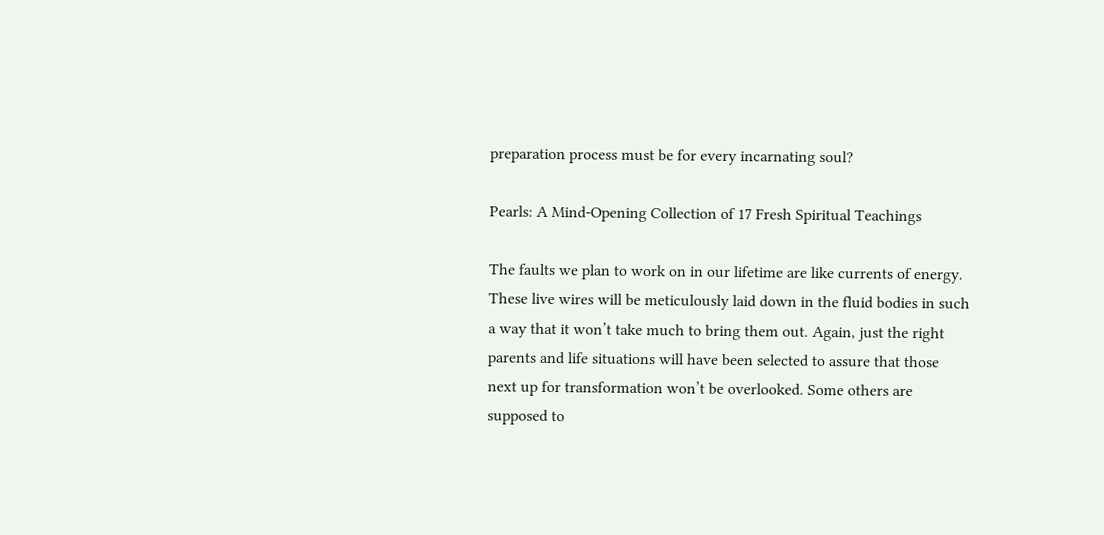preparation process must be for every incarnating soul?

Pearls: A Mind-Opening Collection of 17 Fresh Spiritual Teachings

The faults we plan to work on in our lifetime are like currents of energy. These live wires will be meticulously laid down in the fluid bodies in such a way that it won’t take much to bring them out. Again, just the right parents and life situations will have been selected to assure that those next up for transformation won’t be overlooked. Some others are supposed to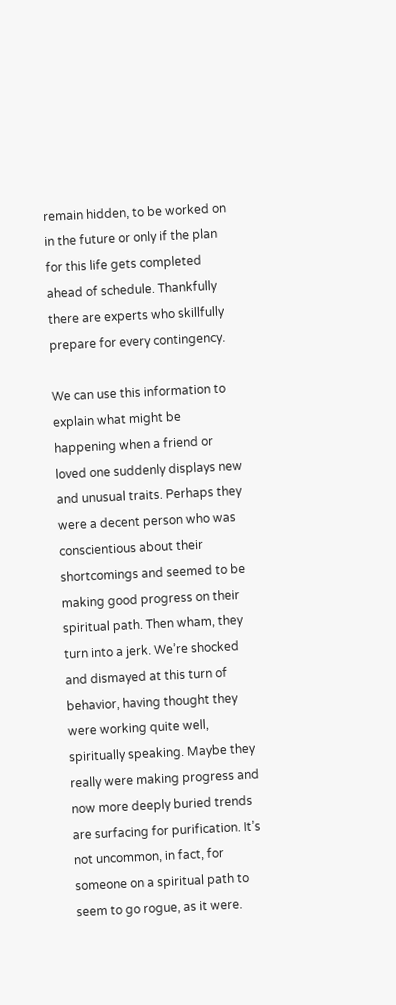remain hidden, to be worked on in the future or only if the plan for this life gets completed ahead of schedule. Thankfully there are experts who skillfully prepare for every contingency.

We can use this information to explain what might be happening when a friend or loved one suddenly displays new and unusual traits. Perhaps they were a decent person who was conscientious about their shortcomings and seemed to be making good progress on their spiritual path. Then wham, they turn into a jerk. We’re shocked and dismayed at this turn of behavior, having thought they were working quite well, spiritually speaking. Maybe they really were making progress and now more deeply buried trends are surfacing for purification. It’s not uncommon, in fact, for someone on a spiritual path to seem to go rogue, as it were.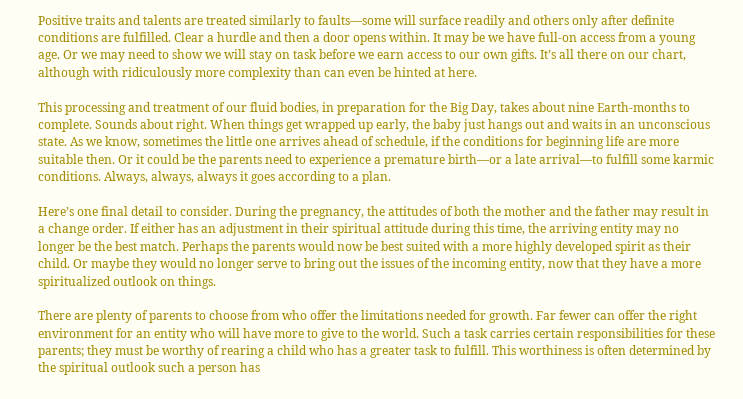Positive traits and talents are treated similarly to faults—some will surface readily and others only after definite conditions are fulfilled. Clear a hurdle and then a door opens within. It may be we have full-on access from a young age. Or we may need to show we will stay on task before we earn access to our own gifts. It’s all there on our chart, although with ridiculously more complexity than can even be hinted at here.

This processing and treatment of our fluid bodies, in preparation for the Big Day, takes about nine Earth-months to complete. Sounds about right. When things get wrapped up early, the baby just hangs out and waits in an unconscious state. As we know, sometimes the little one arrives ahead of schedule, if the conditions for beginning life are more suitable then. Or it could be the parents need to experience a premature birth—or a late arrival—to fulfill some karmic conditions. Always, always, always it goes according to a plan.

Here’s one final detail to consider. During the pregnancy, the attitudes of both the mother and the father may result in a change order. If either has an adjustment in their spiritual attitude during this time, the arriving entity may no longer be the best match. Perhaps the parents would now be best suited with a more highly developed spirit as their child. Or maybe they would no longer serve to bring out the issues of the incoming entity, now that they have a more spiritualized outlook on things.

There are plenty of parents to choose from who offer the limitations needed for growth. Far fewer can offer the right environment for an entity who will have more to give to the world. Such a task carries certain responsibilities for these parents; they must be worthy of rearing a child who has a greater task to fulfill. This worthiness is often determined by the spiritual outlook such a person has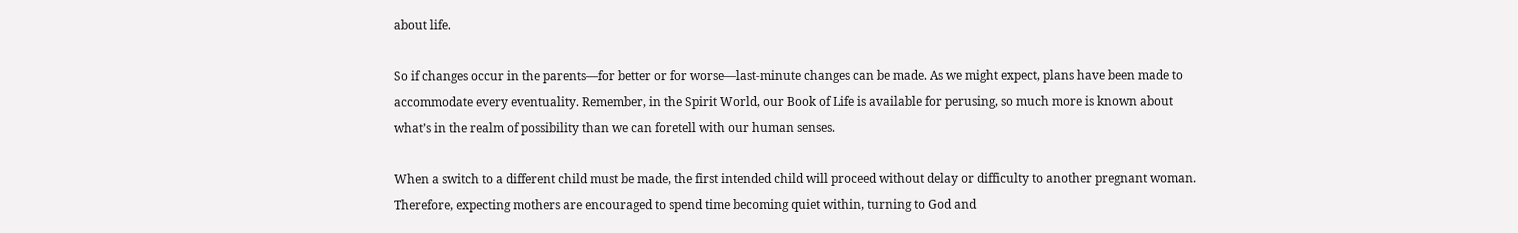about life.

So if changes occur in the parents—for better or for worse—last-minute changes can be made. As we might expect, plans have been made to accommodate every eventuality. Remember, in the Spirit World, our Book of Life is available for perusing, so much more is known about what’s in the realm of possibility than we can foretell with our human senses.

When a switch to a different child must be made, the first intended child will proceed without delay or difficulty to another pregnant woman. Therefore, expecting mothers are encouraged to spend time becoming quiet within, turning to God and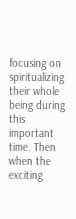focusing on spiritualizing their whole being during this important time. Then when the exciting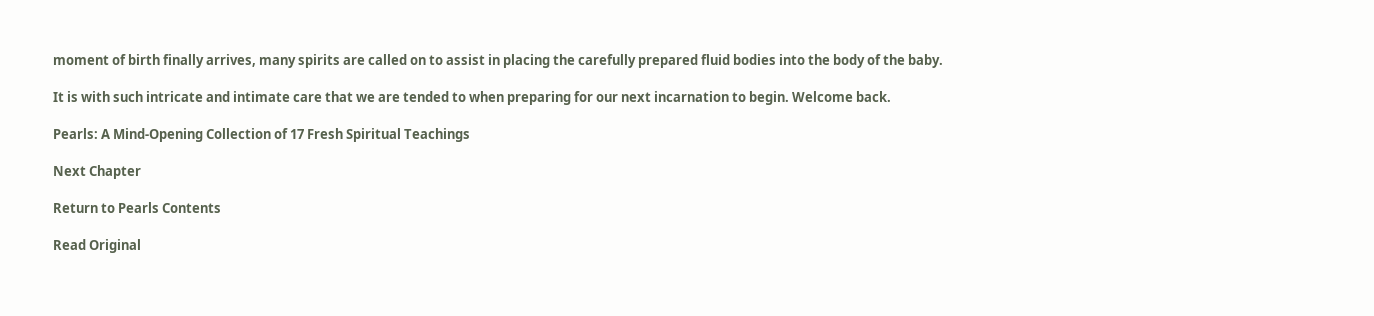moment of birth finally arrives, many spirits are called on to assist in placing the carefully prepared fluid bodies into the body of the baby.

It is with such intricate and intimate care that we are tended to when preparing for our next incarnation to begin. Welcome back.

Pearls: A Mind-Opening Collection of 17 Fresh Spiritual Teachings

Next Chapter

Return to Pearls Contents

Read Original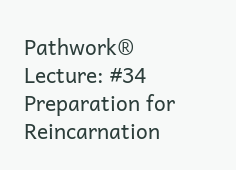Pathwork® Lecture: #34 Preparation for Reincarnation